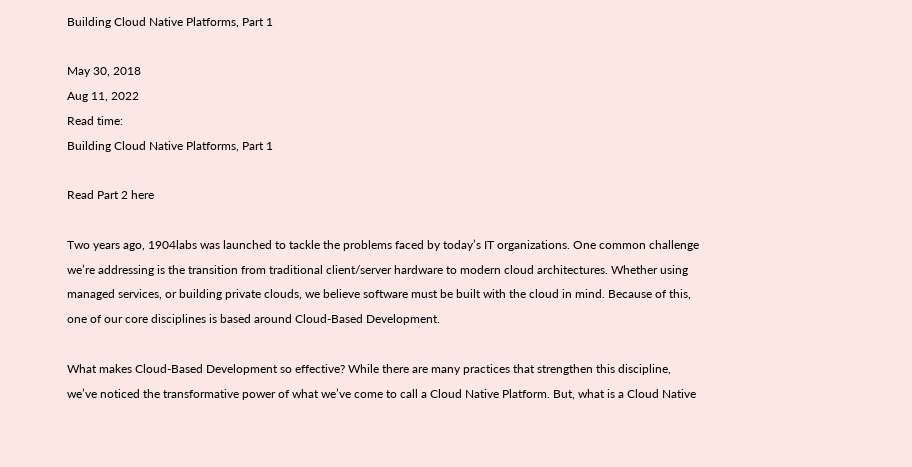Building Cloud Native Platforms, Part 1

May 30, 2018
Aug 11, 2022
Read time:
Building Cloud Native Platforms, Part 1

Read Part 2 here

Two years ago, 1904labs was launched to tackle the problems faced by today’s IT organizations. One common challenge we’re addressing is the transition from traditional client/server hardware to modern cloud architectures. Whether using managed services, or building private clouds, we believe software must be built with the cloud in mind. Because of this, one of our core disciplines is based around Cloud-Based Development.

What makes Cloud-Based Development so effective? While there are many practices that strengthen this discipline, we’ve noticed the transformative power of what we’ve come to call a Cloud Native Platform. But, what is a Cloud Native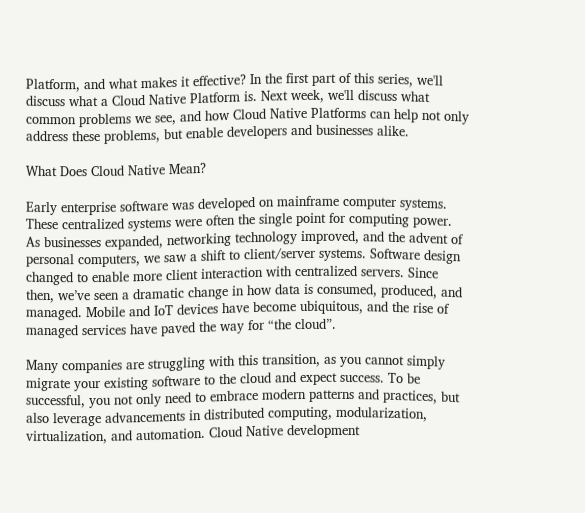Platform, and what makes it effective? In the first part of this series, we'll discuss what a Cloud Native Platform is. Next week, we'll discuss what common problems we see, and how Cloud Native Platforms can help not only address these problems, but enable developers and businesses alike.

What Does Cloud Native Mean?

Early enterprise software was developed on mainframe computer systems. These centralized systems were often the single point for computing power.  As businesses expanded, networking technology improved, and the advent of personal computers, we saw a shift to client/server systems. Software design changed to enable more client interaction with centralized servers. Since then, we’ve seen a dramatic change in how data is consumed, produced, and managed. Mobile and IoT devices have become ubiquitous, and the rise of managed services have paved the way for “the cloud”.

Many companies are struggling with this transition, as you cannot simply migrate your existing software to the cloud and expect success. To be successful, you not only need to embrace modern patterns and practices, but also leverage advancements in distributed computing, modularization, virtualization, and automation. Cloud Native development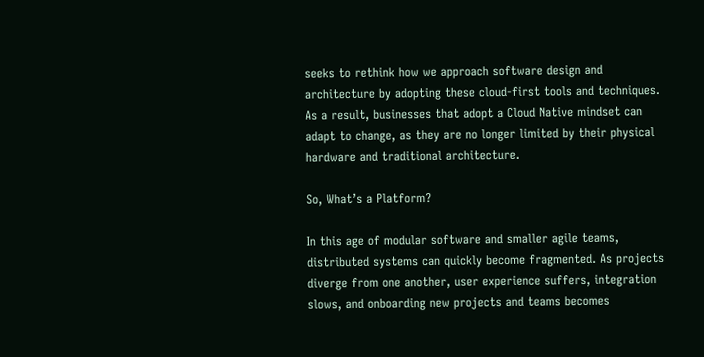seeks to rethink how we approach software design and architecture by adopting these cloud-first tools and techniques. As a result, businesses that adopt a Cloud Native mindset can adapt to change, as they are no longer limited by their physical hardware and traditional architecture.

So, What’s a Platform?

In this age of modular software and smaller agile teams, distributed systems can quickly become fragmented. As projects diverge from one another, user experience suffers, integration slows, and onboarding new projects and teams becomes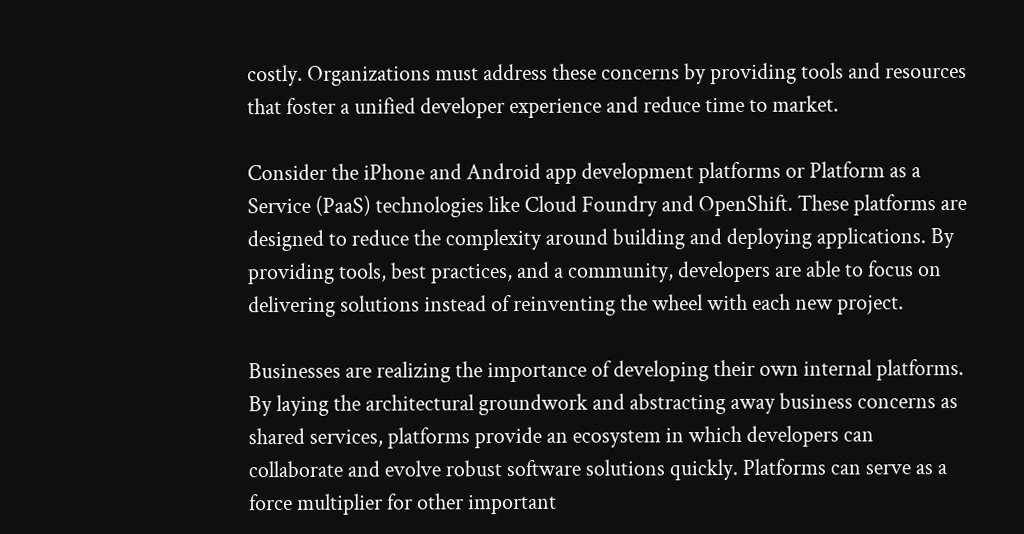costly. Organizations must address these concerns by providing tools and resources that foster a unified developer experience and reduce time to market.

Consider the iPhone and Android app development platforms or Platform as a Service (PaaS) technologies like Cloud Foundry and OpenShift. These platforms are designed to reduce the complexity around building and deploying applications. By providing tools, best practices, and a community, developers are able to focus on delivering solutions instead of reinventing the wheel with each new project.

Businesses are realizing the importance of developing their own internal platforms. By laying the architectural groundwork and abstracting away business concerns as shared services, platforms provide an ecosystem in which developers can collaborate and evolve robust software solutions quickly. Platforms can serve as a force multiplier for other important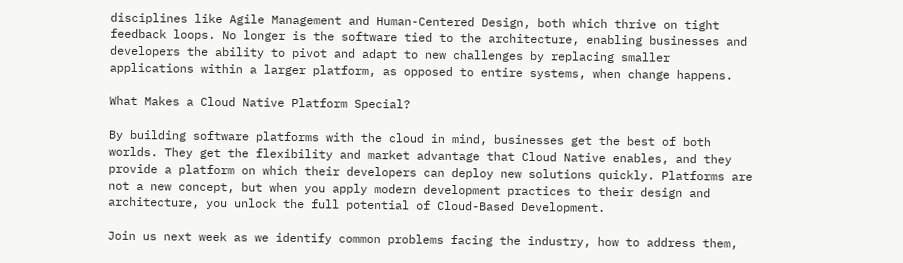disciplines like Agile Management and Human-Centered Design, both which thrive on tight feedback loops. No longer is the software tied to the architecture, enabling businesses and developers the ability to pivot and adapt to new challenges by replacing smaller applications within a larger platform, as opposed to entire systems, when change happens.

What Makes a Cloud Native Platform Special?

By building software platforms with the cloud in mind, businesses get the best of both worlds. They get the flexibility and market advantage that Cloud Native enables, and they provide a platform on which their developers can deploy new solutions quickly. Platforms are not a new concept, but when you apply modern development practices to their design and architecture, you unlock the full potential of Cloud-Based Development.

Join us next week as we identify common problems facing the industry, how to address them,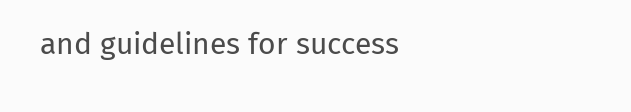and guidelines for success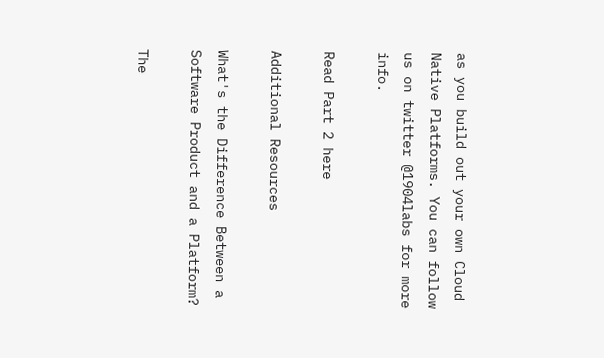as you build out your own Cloud Native Platforms. You can follow us on twitter @1904labs for more info.

Read Part 2 here

Additional Resources

What's the Difference Between a Software Product and a Platform?

The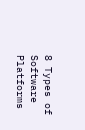8 Types of Software Platforms